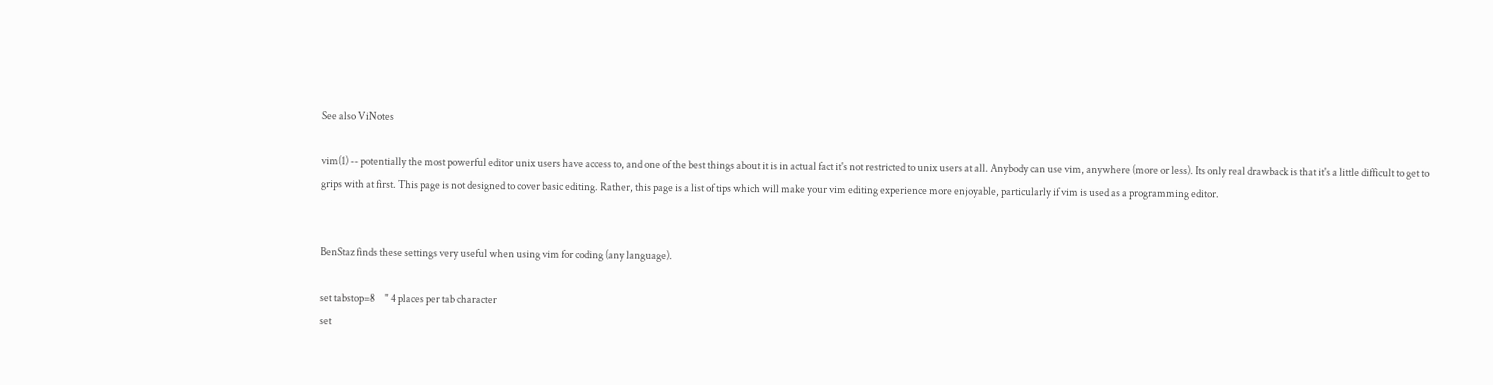See also ViNotes

vim(1) -- potentially the most powerful editor unix users have access to, and one of the best things about it is in actual fact it's not restricted to unix users at all. Anybody can use vim, anywhere (more or less). Its only real drawback is that it's a little difficult to get to grips with at first. This page is not designed to cover basic editing. Rather, this page is a list of tips which will make your vim editing experience more enjoyable, particularly if vim is used as a programming editor.


BenStaz finds these settings very useful when using vim for coding (any language).

set tabstop=8     " 4 places per tab character
set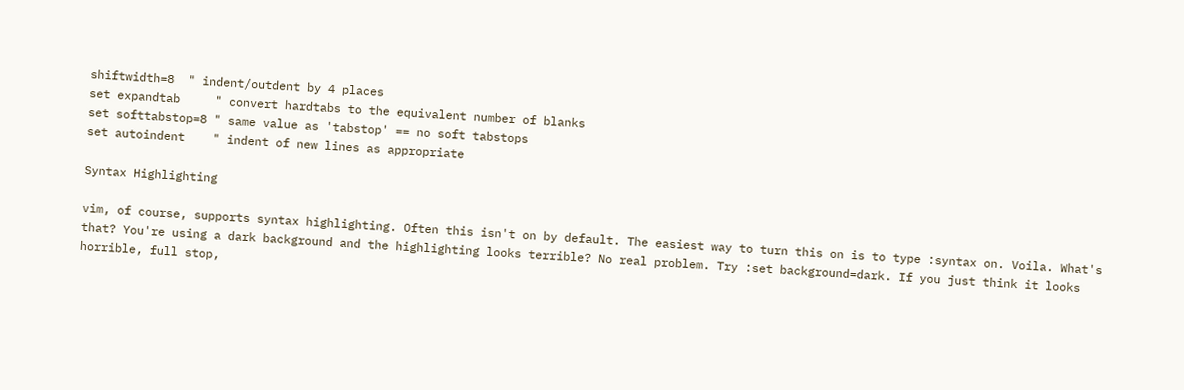shiftwidth=8  " indent/outdent by 4 places
set expandtab     " convert hardtabs to the equivalent number of blanks
set softtabstop=8 " same value as 'tabstop' == no soft tabstops
set autoindent    " indent of new lines as appropriate

Syntax Highlighting

vim, of course, supports syntax highlighting. Often this isn't on by default. The easiest way to turn this on is to type :syntax on. Voila. What's that? You're using a dark background and the highlighting looks terrible? No real problem. Try :set background=dark. If you just think it looks horrible, full stop,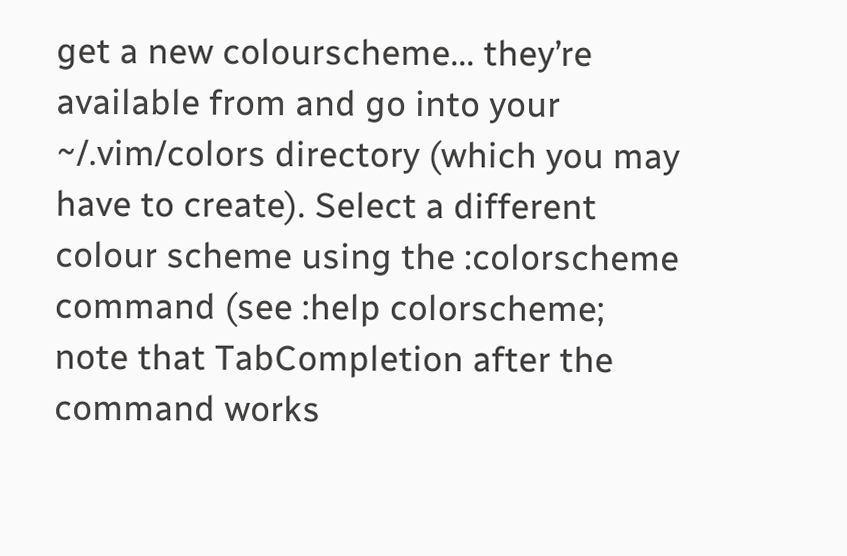get a new colourscheme... they’re available from and go into your ~/.vim/colors directory (which you may have to create). Select a different colour scheme using the :colorscheme command (see :help colorscheme; note that TabCompletion after the command works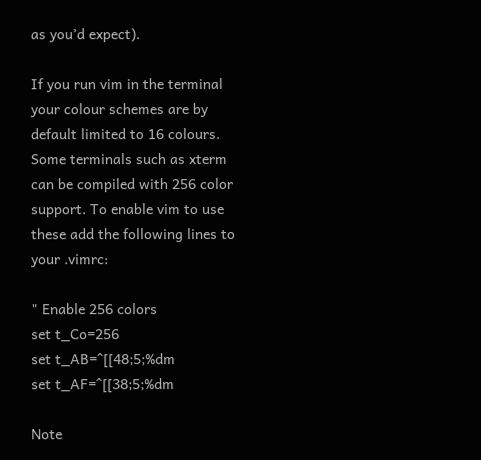as you’d expect).

If you run vim in the terminal your colour schemes are by default limited to 16 colours. Some terminals such as xterm can be compiled with 256 color support. To enable vim to use these add the following lines to your .vimrc:

" Enable 256 colors
set t_Co=256
set t_AB=^[[48;5;%dm
set t_AF=^[[38;5;%dm

Note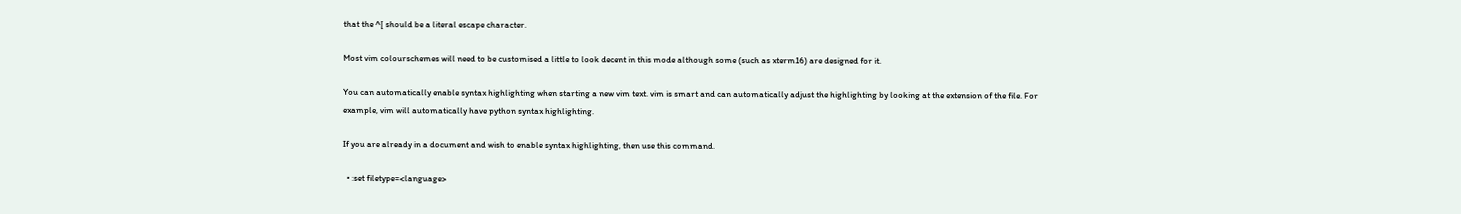that the ^[ should be a literal escape character.

Most vim colourschemes will need to be customised a little to look decent in this mode although some (such as xterm16) are designed for it.

You can automatically enable syntax highlighting when starting a new vim text. vim is smart and can automatically adjust the highlighting by looking at the extension of the file. For example, vim will automatically have python syntax highlighting.

If you are already in a document and wish to enable syntax highlighting, then use this command.

  • :set filetype=<language>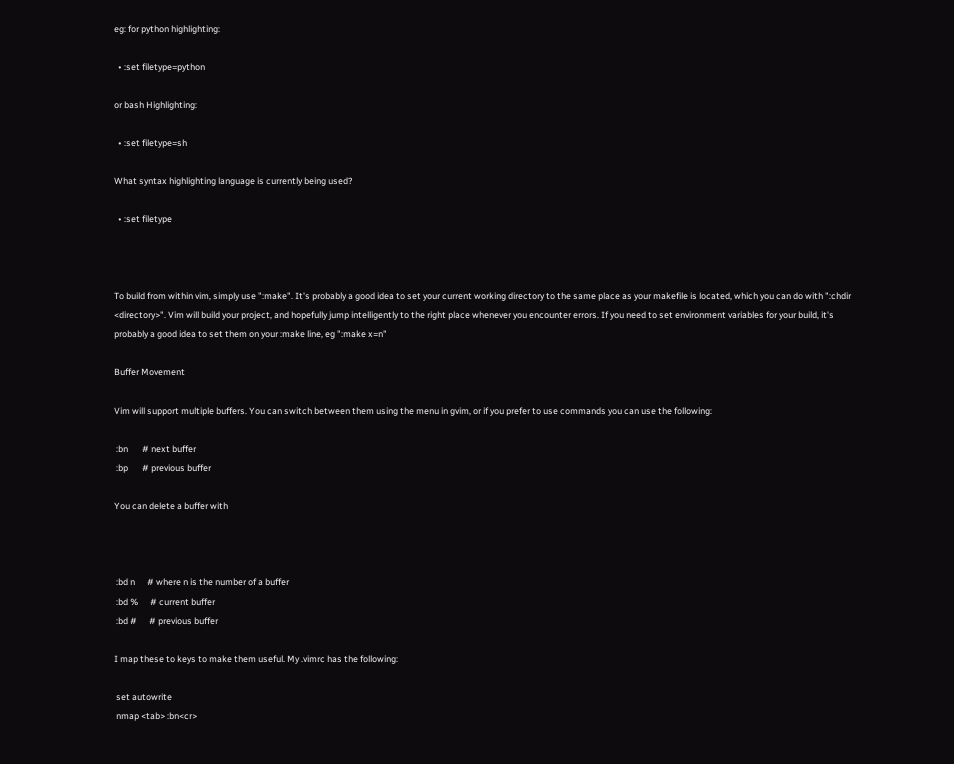eg: for python highlighting:

  • :set filetype=python

or bash Highlighting:

  • :set filetype=sh

What syntax highlighting language is currently being used?

  • :set filetype



To build from within vim, simply use ":make". It's probably a good idea to set your current working directory to the same place as your makefile is located, which you can do with ":chdir <directory>". Vim will build your project, and hopefully jump intelligently to the right place whenever you encounter errors. If you need to set environment variables for your build, it's probably a good idea to set them on your :make line, eg ":make x=n"

Buffer Movement

Vim will support multiple buffers. You can switch between them using the menu in gvim, or if you prefer to use commands you can use the following:

 :bn       # next buffer
 :bp       # previous buffer

You can delete a buffer with



 :bd n      # where n is the number of a buffer
 :bd %      # current buffer
 :bd #      # previous buffer

I map these to keys to make them useful. My .vimrc has the following:

 set autowrite
 nmap <tab> :bn<cr>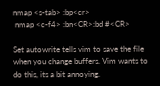nmap <s-tab> :bp<cr>
 nmap <c-f4> :bn<CR>:bd #<CR>

Set autowrite tells vim to save the file when you change buffers. Vim wants to do this, its a bit annoying.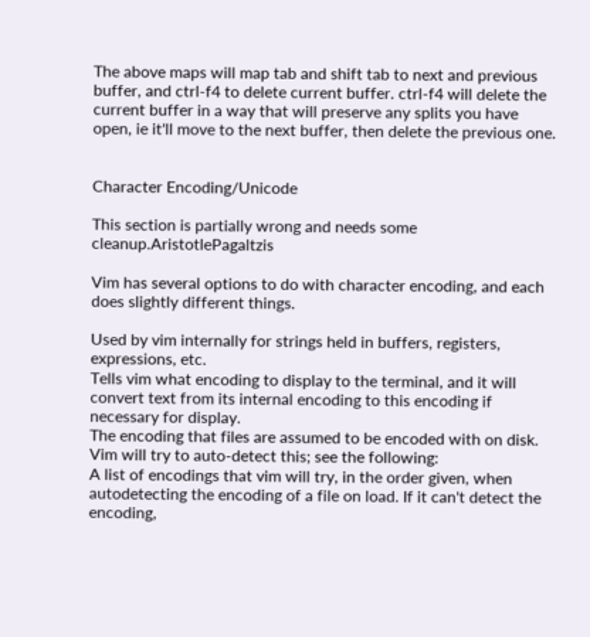The above maps will map tab and shift tab to next and previous buffer, and ctrl-f4 to delete current buffer. ctrl-f4 will delete the current buffer in a way that will preserve any splits you have open, ie it'll move to the next buffer, then delete the previous one.


Character Encoding/Unicode

This section is partially wrong and needs some cleanup.AristotlePagaltzis

Vim has several options to do with character encoding, and each does slightly different things.

Used by vim internally for strings held in buffers, registers, expressions, etc.
Tells vim what encoding to display to the terminal, and it will convert text from its internal encoding to this encoding if necessary for display.
The encoding that files are assumed to be encoded with on disk. Vim will try to auto-detect this; see the following:
A list of encodings that vim will try, in the order given, when autodetecting the encoding of a file on load. If it can't detect the encoding,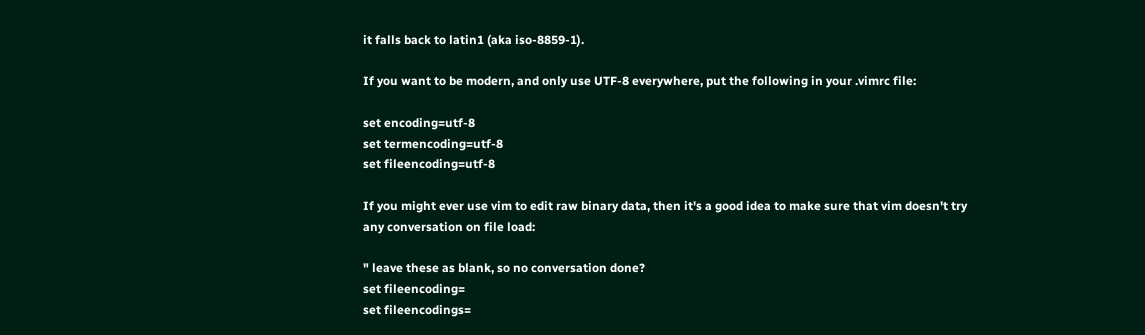it falls back to latin1 (aka iso-8859-1).

If you want to be modern, and only use UTF-8 everywhere, put the following in your .vimrc file:

set encoding=utf-8
set termencoding=utf-8
set fileencoding=utf-8

If you might ever use vim to edit raw binary data, then it's a good idea to make sure that vim doesn't try any conversation on file load:

" leave these as blank, so no conversation done?
set fileencoding=
set fileencodings=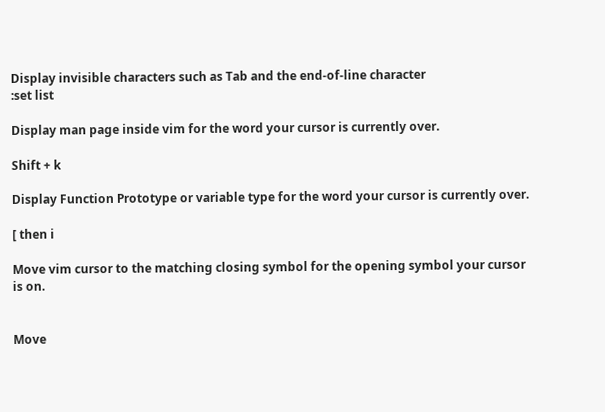Display invisible characters such as Tab and the end-of-line character
:set list

Display man page inside vim for the word your cursor is currently over.

Shift + k

Display Function Prototype or variable type for the word your cursor is currently over.

[ then i

Move vim cursor to the matching closing symbol for the opening symbol your cursor is on.


Move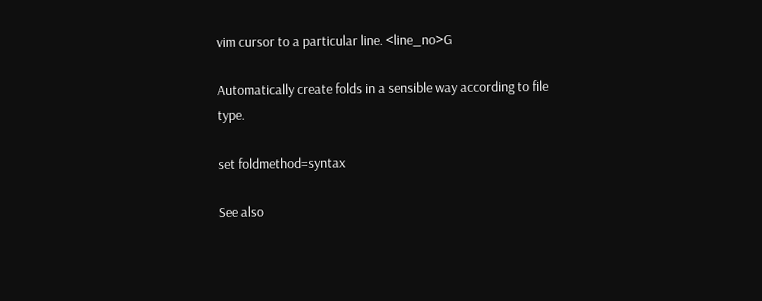vim cursor to a particular line. <line_no>G

Automatically create folds in a sensible way according to file type.

set foldmethod=syntax

See also